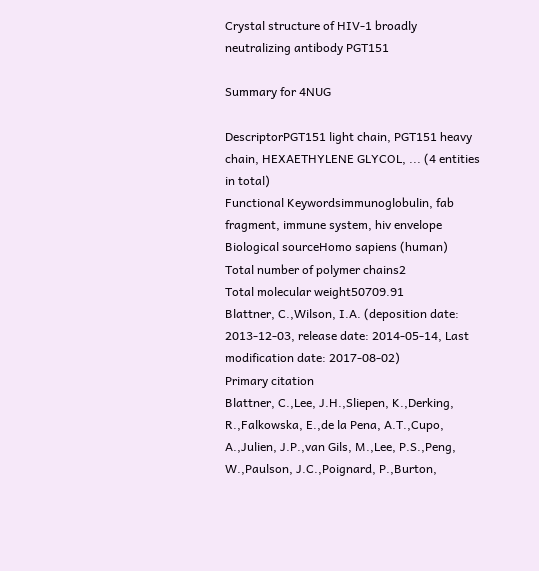Crystal structure of HIV-1 broadly neutralizing antibody PGT151

Summary for 4NUG

DescriptorPGT151 light chain, PGT151 heavy chain, HEXAETHYLENE GLYCOL, ... (4 entities in total)
Functional Keywordsimmunoglobulin, fab fragment, immune system, hiv envelope
Biological sourceHomo sapiens (human)
Total number of polymer chains2
Total molecular weight50709.91
Blattner, C.,Wilson, I.A. (deposition date: 2013-12-03, release date: 2014-05-14, Last modification date: 2017-08-02)
Primary citation
Blattner, C.,Lee, J.H.,Sliepen, K.,Derking, R.,Falkowska, E.,de la Pena, A.T.,Cupo, A.,Julien, J.P.,van Gils, M.,Lee, P.S.,Peng, W.,Paulson, J.C.,Poignard, P.,Burton,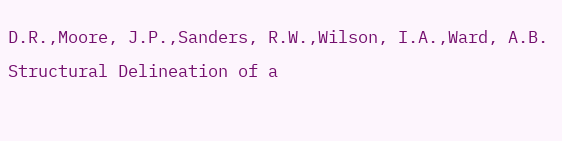D.R.,Moore, J.P.,Sanders, R.W.,Wilson, I.A.,Ward, A.B.
Structural Delineation of a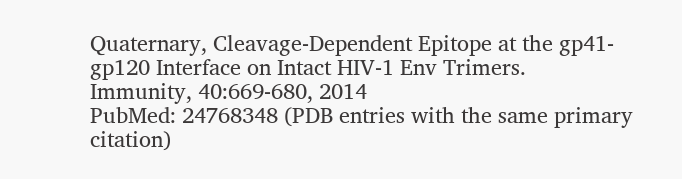Quaternary, Cleavage-Dependent Epitope at the gp41-gp120 Interface on Intact HIV-1 Env Trimers.
Immunity, 40:669-680, 2014
PubMed: 24768348 (PDB entries with the same primary citation)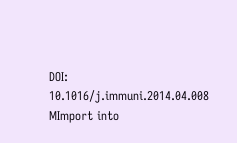DOI: 10.1016/j.immuni.2014.04.008
MImport into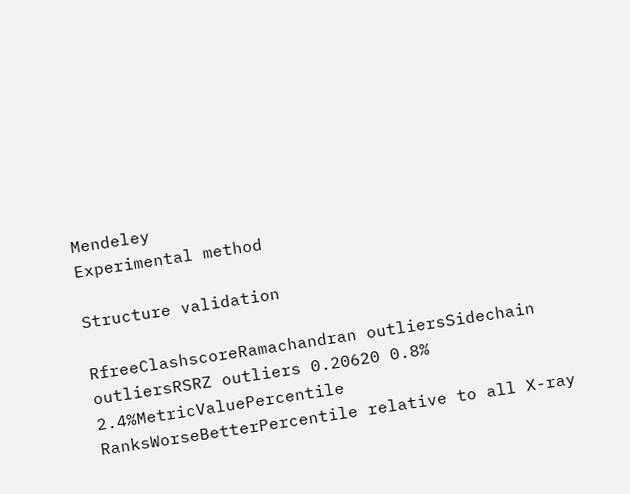Mendeley
Experimental method

Structure validation

RfreeClashscoreRamachandran outliersSidechain outliersRSRZ outliers 0.20620 0.8% 2.4%MetricValuePercentile RanksWorseBetterPercentile relative to all X-ray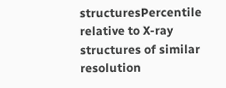structuresPercentile relative to X-ray structures of similar resolution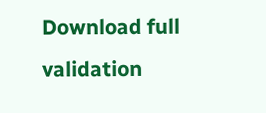Download full validation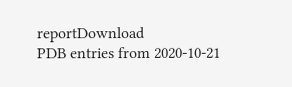reportDownload
PDB entries from 2020-10-21